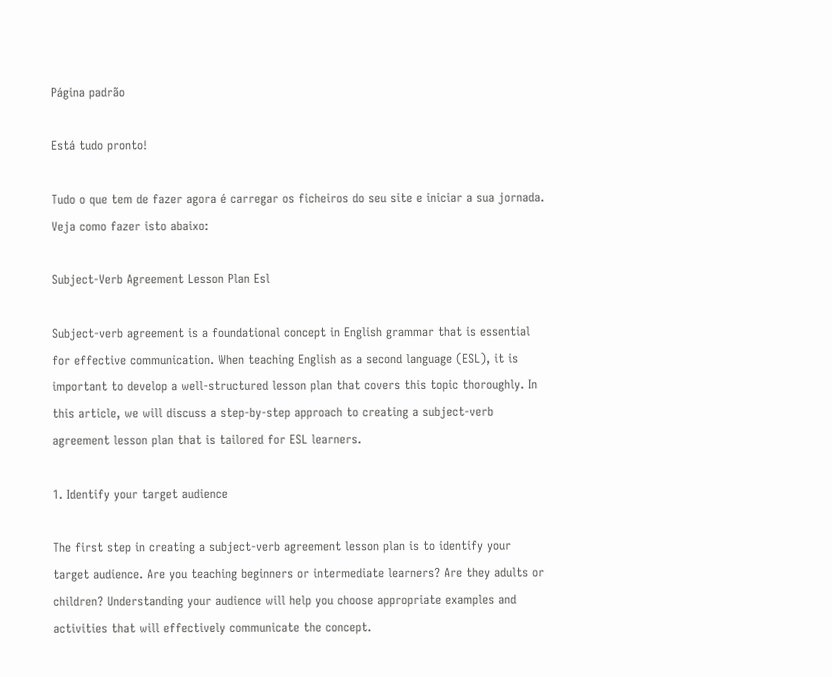Página padrão

Está tudo pronto!

Tudo o que tem de fazer agora é carregar os ficheiros do seu site e iniciar a sua jornada. Veja como fazer isto abaixo:

Subject-Verb Agreement Lesson Plan Esl

Subject-verb agreement is a foundational concept in English grammar that is essential for effective communication. When teaching English as a second language (ESL), it is important to develop a well-structured lesson plan that covers this topic thoroughly. In this article, we will discuss a step-by-step approach to creating a subject-verb agreement lesson plan that is tailored for ESL learners.

1. Identify your target audience

The first step in creating a subject-verb agreement lesson plan is to identify your target audience. Are you teaching beginners or intermediate learners? Are they adults or children? Understanding your audience will help you choose appropriate examples and activities that will effectively communicate the concept.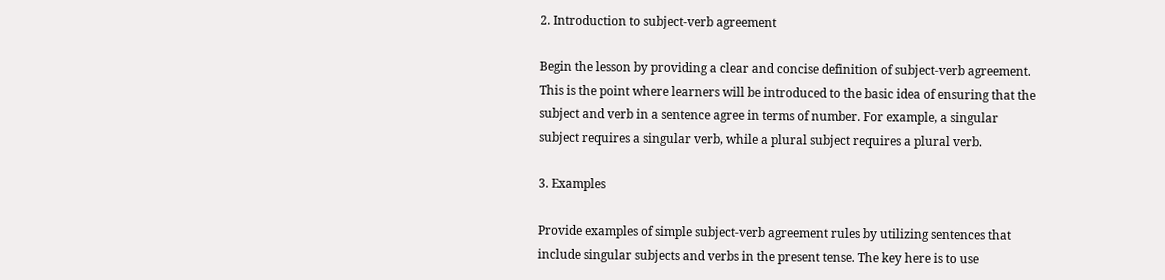2. Introduction to subject-verb agreement

Begin the lesson by providing a clear and concise definition of subject-verb agreement. This is the point where learners will be introduced to the basic idea of ensuring that the subject and verb in a sentence agree in terms of number. For example, a singular subject requires a singular verb, while a plural subject requires a plural verb.

3. Examples

Provide examples of simple subject-verb agreement rules by utilizing sentences that include singular subjects and verbs in the present tense. The key here is to use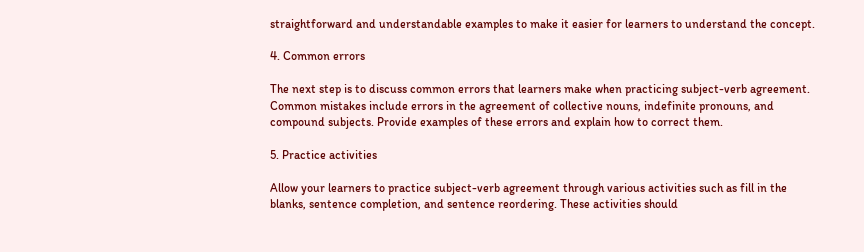straightforward and understandable examples to make it easier for learners to understand the concept.

4. Common errors

The next step is to discuss common errors that learners make when practicing subject-verb agreement. Common mistakes include errors in the agreement of collective nouns, indefinite pronouns, and compound subjects. Provide examples of these errors and explain how to correct them.

5. Practice activities

Allow your learners to practice subject-verb agreement through various activities such as fill in the blanks, sentence completion, and sentence reordering. These activities should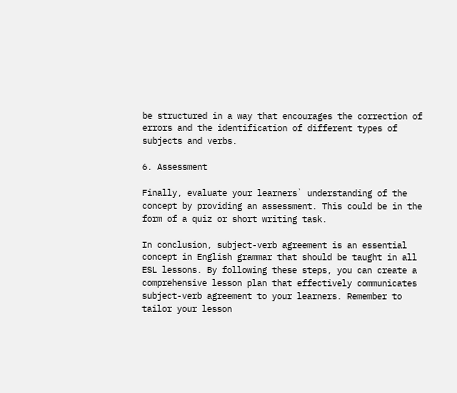be structured in a way that encourages the correction of errors and the identification of different types of subjects and verbs.

6. Assessment

Finally, evaluate your learners` understanding of the concept by providing an assessment. This could be in the form of a quiz or short writing task.

In conclusion, subject-verb agreement is an essential concept in English grammar that should be taught in all ESL lessons. By following these steps, you can create a comprehensive lesson plan that effectively communicates subject-verb agreement to your learners. Remember to tailor your lesson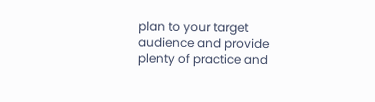plan to your target audience and provide plenty of practice and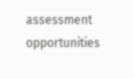assessment opportunities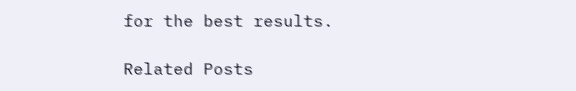for the best results.

Related Posts